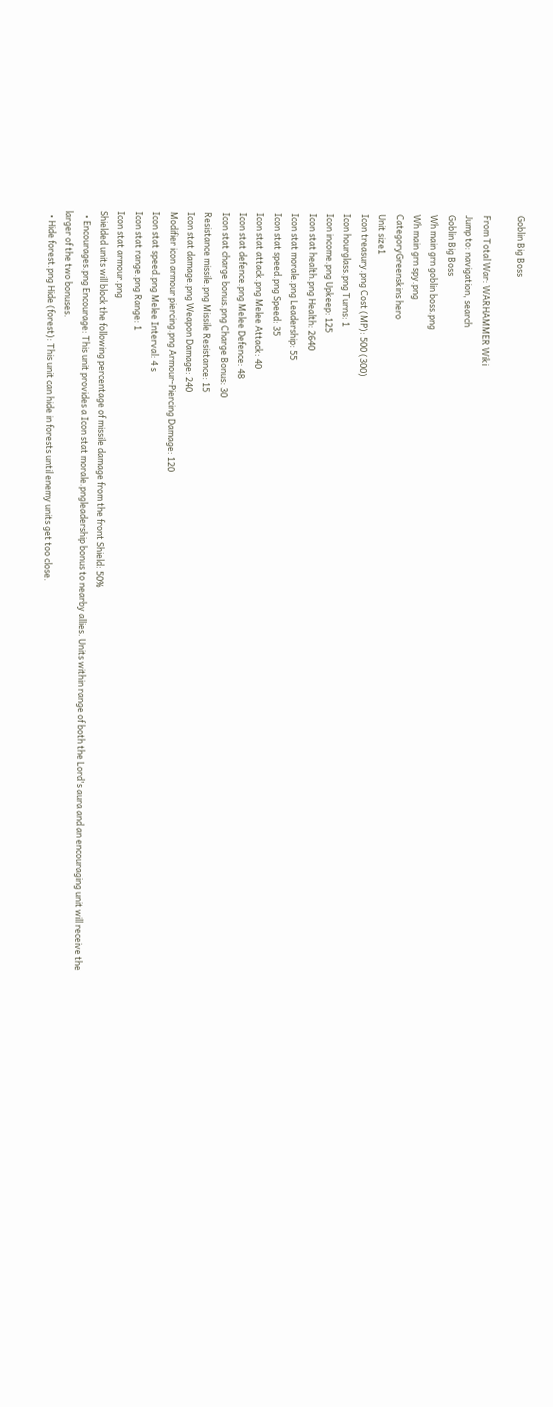Goblin Big Boss

From Total War: WARHAMMER Wiki
Jump to: navigation, search
Goblin Big Boss
Wh main grn goblin boss.png
Wh main grn spy.png
CategoryGreenskins hero
Unit size1
Icon treasury.png Cost (MP): 500 (300)
Icon hourglass.png Turns: 1
Icon income.png Upkeep: 125
Icon stat health.png Health: 2640
Icon stat morale.png Leadership: 55
Icon stat speed.png Speed: 35
Icon stat attack.png Melee Attack: 40
Icon stat defence.png Melee Defence: 48
Icon stat charge bonus.png Charge Bonus: 30
Resistance missile.png Missile Resistance: 15
Icon stat damage.png Weapon Damage: 240
Modifier icon armour piercing.png Armour-Piercing Damage: 120
Icon stat speed.png Melee Interval: 4 s
Icon stat range.png Range: 1
Icon stat armour.png
Shielded units will block the following percentage of missile damage from the front Shield: 50%
  • Encourages.png Encourage: This unit provides a Icon stat morale.pngleadership bonus to nearby allies. Units within range of both the Lord's aura and an encouraging unit will receive the larger of the two bonuses.
  • Hide forest.png Hide (forest): This unit can hide in forests until enemy units get too close.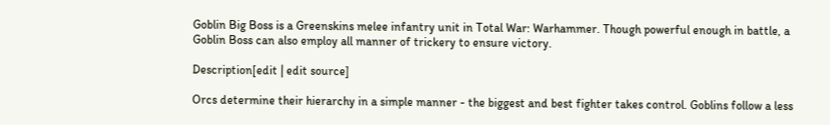Goblin Big Boss is a Greenskins melee infantry unit in Total War: Warhammer. Though powerful enough in battle, a Goblin Boss can also employ all manner of trickery to ensure victory.

Description[edit | edit source]

Orcs determine their hierarchy in a simple manner - the biggest and best fighter takes control. Goblins follow a less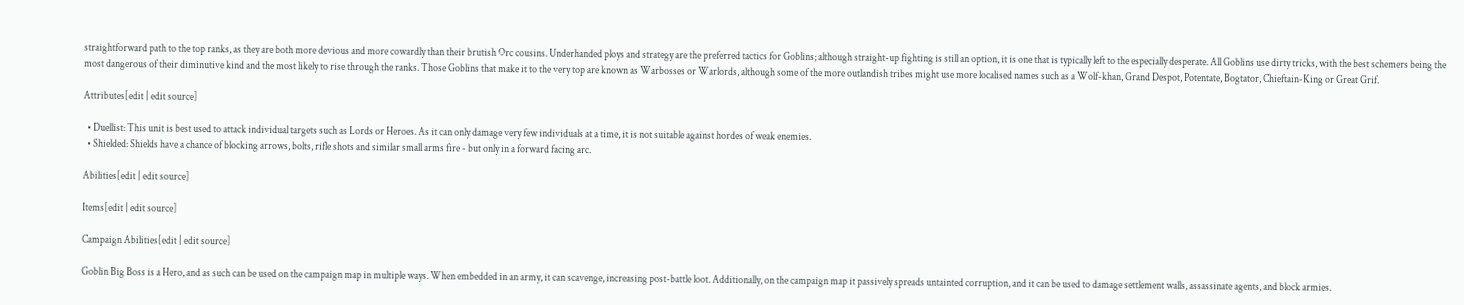straightforward path to the top ranks, as they are both more devious and more cowardly than their brutish Orc cousins. Underhanded ploys and strategy are the preferred tactics for Goblins; although straight-up fighting is still an option, it is one that is typically left to the especially desperate. All Goblins use dirty tricks, with the best schemers being the most dangerous of their diminutive kind and the most likely to rise through the ranks. Those Goblins that make it to the very top are known as Warbosses or Warlords, although some of the more outlandish tribes might use more localised names such as a Wolf-khan, Grand Despot, Potentate, Bogtator, Chieftain-King or Great Grif.

Attributes[edit | edit source]

  • Duellist: This unit is best used to attack individual targets such as Lords or Heroes. As it can only damage very few individuals at a time, it is not suitable against hordes of weak enemies.
  • Shielded: Shields have a chance of blocking arrows, bolts, rifle shots and similar small arms fire - but only in a forward facing arc.

Abilities[edit | edit source]

Items[edit | edit source]

Campaign Abilities[edit | edit source]

Goblin Big Boss is a Hero, and as such can be used on the campaign map in multiple ways. When embedded in an army, it can scavenge, increasing post-battle loot. Additionally, on the campaign map it passively spreads untainted corruption, and it can be used to damage settlement walls, assassinate agents, and block armies.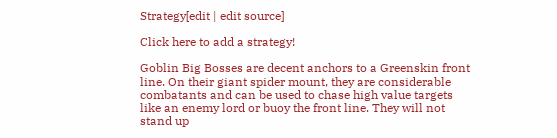Strategy[edit | edit source]

Click here to add a strategy!

Goblin Big Bosses are decent anchors to a Greenskin front line. On their giant spider mount, they are considerable combatants and can be used to chase high value targets like an enemy lord or buoy the front line. They will not stand up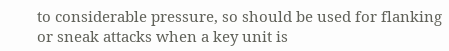to considerable pressure, so should be used for flanking or sneak attacks when a key unit is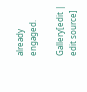already engaged.

Gallery[edit | edit source]